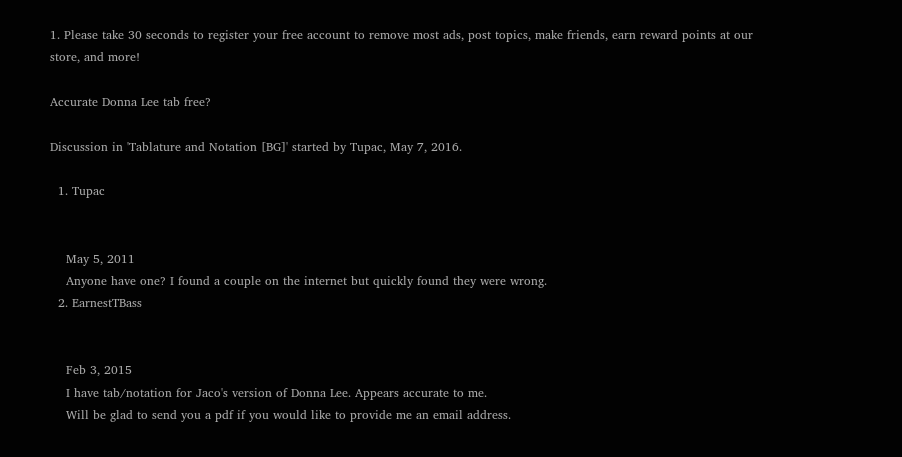1. Please take 30 seconds to register your free account to remove most ads, post topics, make friends, earn reward points at our store, and more!

Accurate Donna Lee tab free?

Discussion in 'Tablature and Notation [BG]' started by Tupac, May 7, 2016.

  1. Tupac


    May 5, 2011
    Anyone have one? I found a couple on the internet but quickly found they were wrong.
  2. EarnestTBass


    Feb 3, 2015
    I have tab/notation for Jaco's version of Donna Lee. Appears accurate to me.
    Will be glad to send you a pdf if you would like to provide me an email address.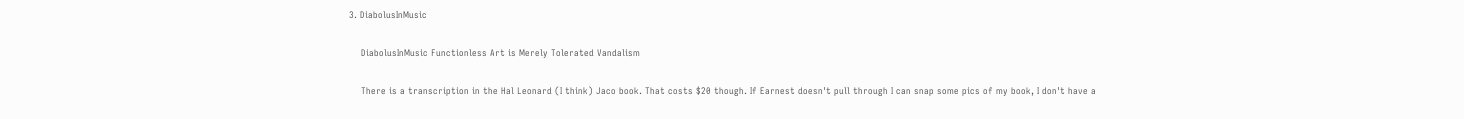3. DiabolusInMusic

    DiabolusInMusic Functionless Art is Merely Tolerated Vandalism

    There is a transcription in the Hal Leonard (I think) Jaco book. That costs $20 though. If Earnest doesn't pull through I can snap some pics of my book, I don't have a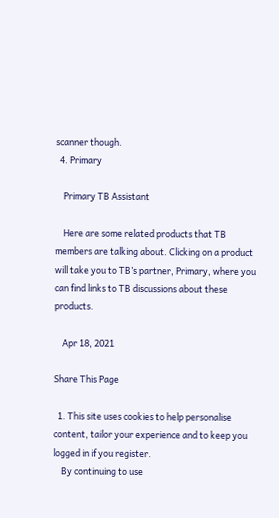scanner though.
  4. Primary

    Primary TB Assistant

    Here are some related products that TB members are talking about. Clicking on a product will take you to TB’s partner, Primary, where you can find links to TB discussions about these products.

    Apr 18, 2021

Share This Page

  1. This site uses cookies to help personalise content, tailor your experience and to keep you logged in if you register.
    By continuing to use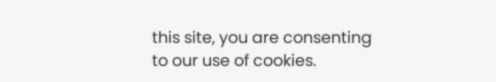this site, you are consenting to our use of cookies.